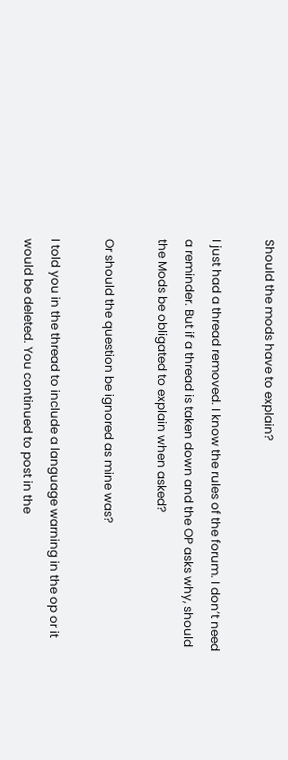Should the mods have to explain?

I just had a thread removed. I know the rules of the forum. I don’t need a reminder. But if a thread is taken down and the OP asks why, should the Mods be obligated to explain when asked?

Or should the question be ignored as mine was?

I told you in the thread to include a language warning in the op or it would be deleted. You continued to post in the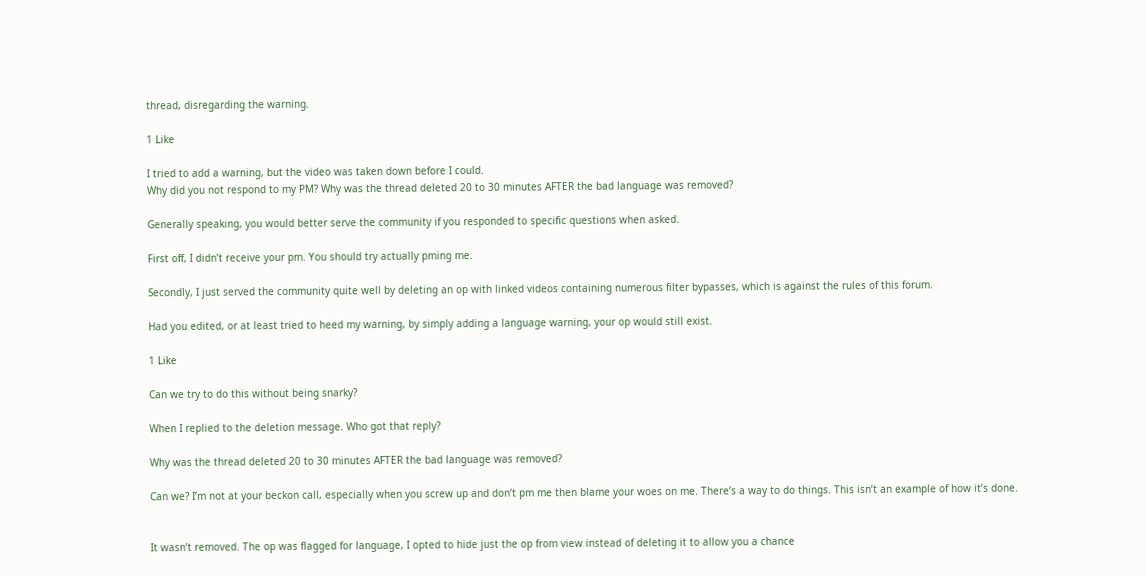thread, disregarding the warning.

1 Like

I tried to add a warning, but the video was taken down before I could.
Why did you not respond to my PM? Why was the thread deleted 20 to 30 minutes AFTER the bad language was removed?

Generally speaking, you would better serve the community if you responded to specific questions when asked.

First off, I didn’t receive your pm. You should try actually pming me.

Secondly, I just served the community quite well by deleting an op with linked videos containing numerous filter bypasses, which is against the rules of this forum.

Had you edited, or at least tried to heed my warning, by simply adding a language warning, your op would still exist.

1 Like

Can we try to do this without being snarky?

When I replied to the deletion message. Who got that reply?

Why was the thread deleted 20 to 30 minutes AFTER the bad language was removed?

Can we? I’m not at your beckon call, especially when you screw up and don’t pm me then blame your woes on me. There’s a way to do things. This isn’t an example of how it’s done.


It wasn’t removed. The op was flagged for language, I opted to hide just the op from view instead of deleting it to allow you a chance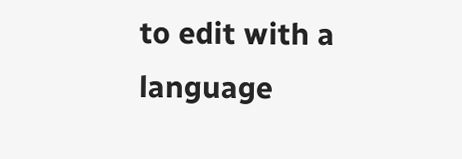to edit with a language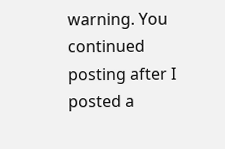warning. You continued posting after I posted a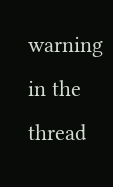warning in the thread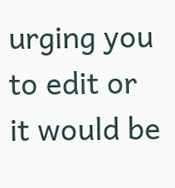urging you to edit or it would be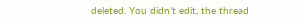deleted. You didn’t edit, the thread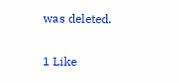was deleted.

1 Like